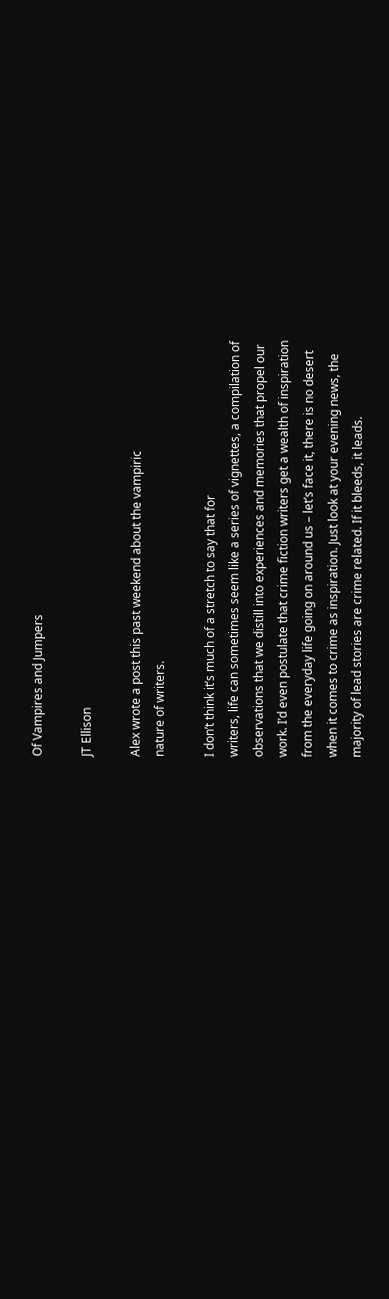Of Vampires and Jumpers

JT Ellison

Alex wrote a post this past weekend about the vampiric
nature of writers.

I don’t think it’s much of a stretch to say that for
writers, life can sometimes seem like a series of vignettes, a compilation of
observations that we distill into experiences and memories that propel our
work. I’d even postulate that crime fiction writers get a wealth of inspiration
from the everyday life going on around us – let’s face it, there is no desert
when it comes to crime as inspiration. Just look at your evening news, the
majority of lead stories are crime related. If it bleeds, it leads.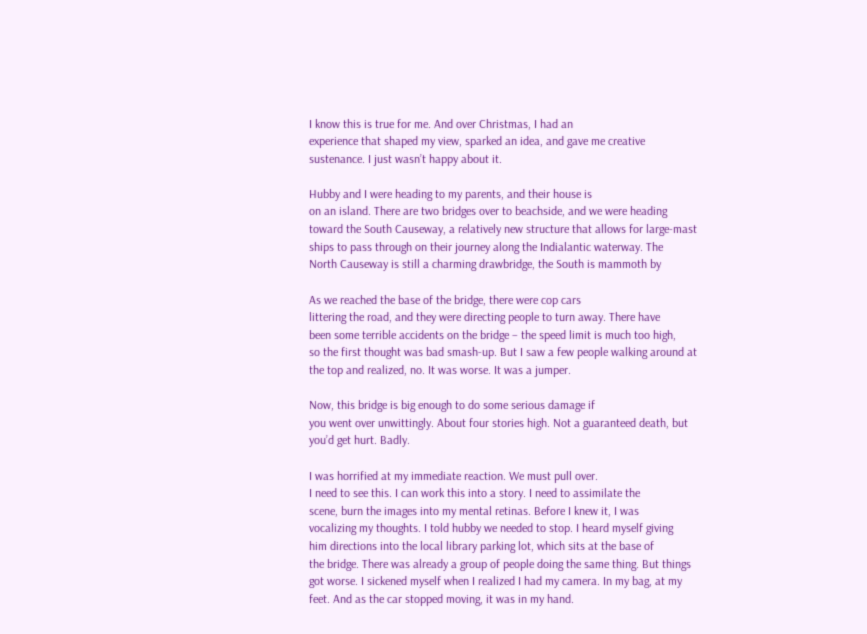I know this is true for me. And over Christmas, I had an
experience that shaped my view, sparked an idea, and gave me creative
sustenance. I just wasn’t happy about it.

Hubby and I were heading to my parents, and their house is
on an island. There are two bridges over to beachside, and we were heading
toward the South Causeway, a relatively new structure that allows for large-mast
ships to pass through on their journey along the Indialantic waterway. The
North Causeway is still a charming drawbridge, the South is mammoth by

As we reached the base of the bridge, there were cop cars
littering the road, and they were directing people to turn away. There have
been some terrible accidents on the bridge – the speed limit is much too high,
so the first thought was bad smash-up. But I saw a few people walking around at
the top and realized, no. It was worse. It was a jumper.

Now, this bridge is big enough to do some serious damage if
you went over unwittingly. About four stories high. Not a guaranteed death, but
you’d get hurt. Badly.

I was horrified at my immediate reaction. We must pull over.
I need to see this. I can work this into a story. I need to assimilate the
scene, burn the images into my mental retinas. Before I knew it, I was
vocalizing my thoughts. I told hubby we needed to stop. I heard myself giving
him directions into the local library parking lot, which sits at the base of
the bridge. There was already a group of people doing the same thing. But things
got worse. I sickened myself when I realized I had my camera. In my bag, at my
feet. And as the car stopped moving, it was in my hand.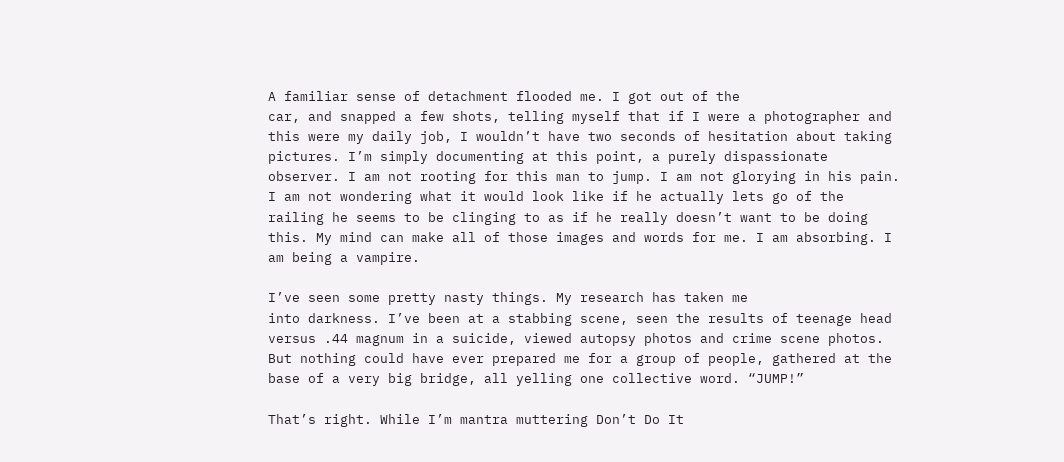A familiar sense of detachment flooded me. I got out of the
car, and snapped a few shots, telling myself that if I were a photographer and
this were my daily job, I wouldn’t have two seconds of hesitation about taking
pictures. I’m simply documenting at this point, a purely dispassionate
observer. I am not rooting for this man to jump. I am not glorying in his pain.
I am not wondering what it would look like if he actually lets go of the
railing he seems to be clinging to as if he really doesn’t want to be doing
this. My mind can make all of those images and words for me. I am absorbing. I
am being a vampire.

I’ve seen some pretty nasty things. My research has taken me
into darkness. I’ve been at a stabbing scene, seen the results of teenage head
versus .44 magnum in a suicide, viewed autopsy photos and crime scene photos.
But nothing could have ever prepared me for a group of people, gathered at the
base of a very big bridge, all yelling one collective word. “JUMP!”

That’s right. While I’m mantra muttering Don’t Do It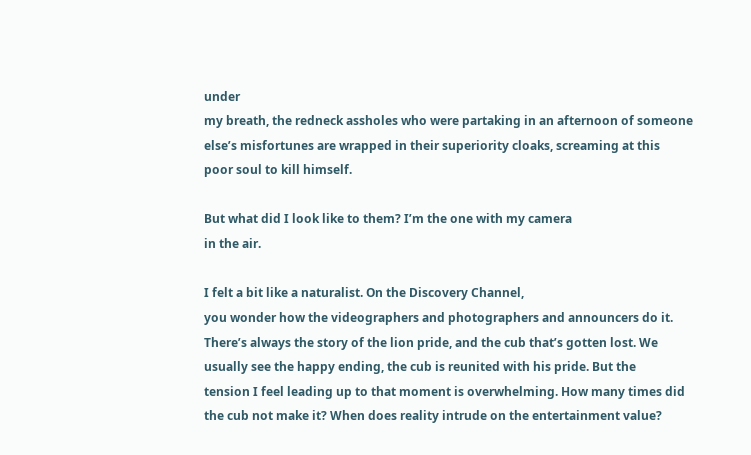under
my breath, the redneck assholes who were partaking in an afternoon of someone
else’s misfortunes are wrapped in their superiority cloaks, screaming at this
poor soul to kill himself.

But what did I look like to them? I’m the one with my camera
in the air.

I felt a bit like a naturalist. On the Discovery Channel,
you wonder how the videographers and photographers and announcers do it.
There’s always the story of the lion pride, and the cub that’s gotten lost. We
usually see the happy ending, the cub is reunited with his pride. But the
tension I feel leading up to that moment is overwhelming. How many times did
the cub not make it? When does reality intrude on the entertainment value?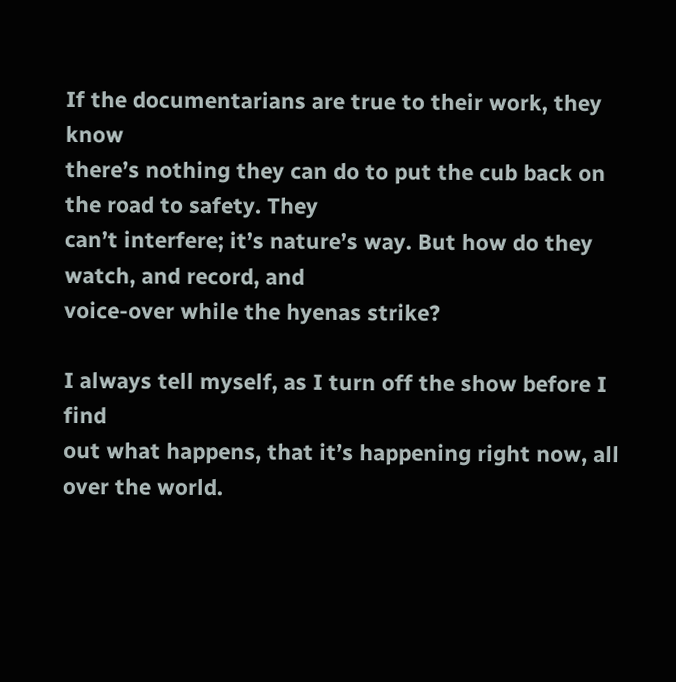If the documentarians are true to their work, they know
there’s nothing they can do to put the cub back on the road to safety. They
can’t interfere; it’s nature’s way. But how do they watch, and record, and
voice-over while the hyenas strike?

I always tell myself, as I turn off the show before I find
out what happens, that it’s happening right now, all over the world.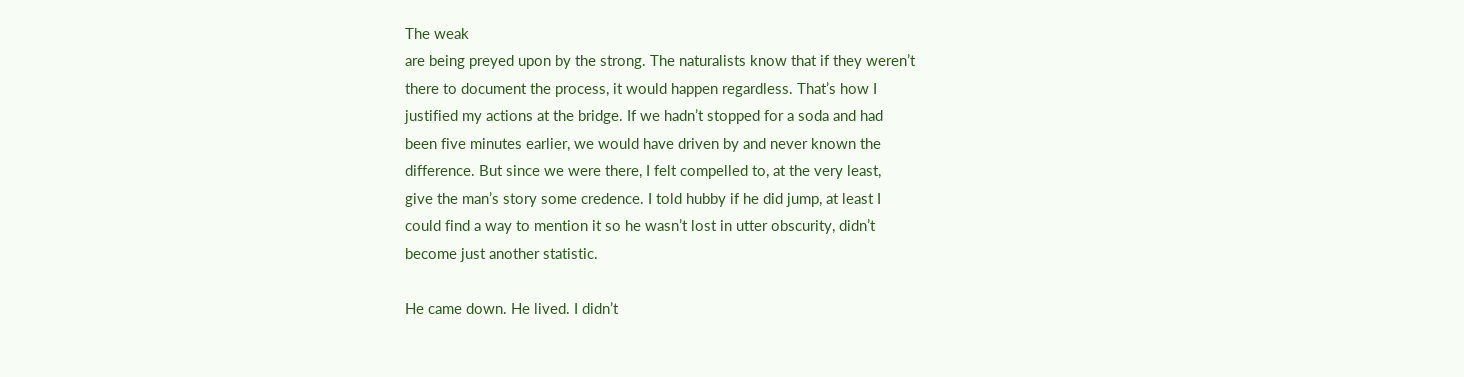The weak
are being preyed upon by the strong. The naturalists know that if they weren’t
there to document the process, it would happen regardless. That’s how I
justified my actions at the bridge. If we hadn’t stopped for a soda and had
been five minutes earlier, we would have driven by and never known the
difference. But since we were there, I felt compelled to, at the very least,
give the man’s story some credence. I told hubby if he did jump, at least I
could find a way to mention it so he wasn’t lost in utter obscurity, didn’t
become just another statistic.

He came down. He lived. I didn’t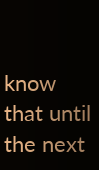know that until the next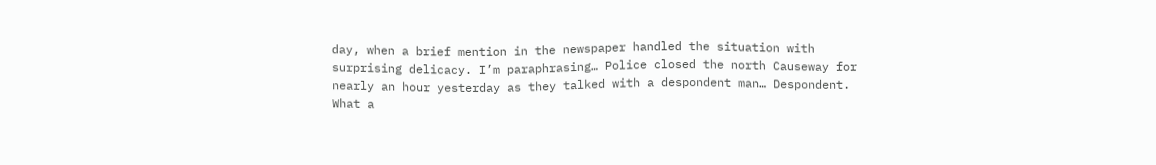day, when a brief mention in the newspaper handled the situation with
surprising delicacy. I’m paraphrasing… Police closed the north Causeway for
nearly an hour yesterday as they talked with a despondent man… Despondent.
What a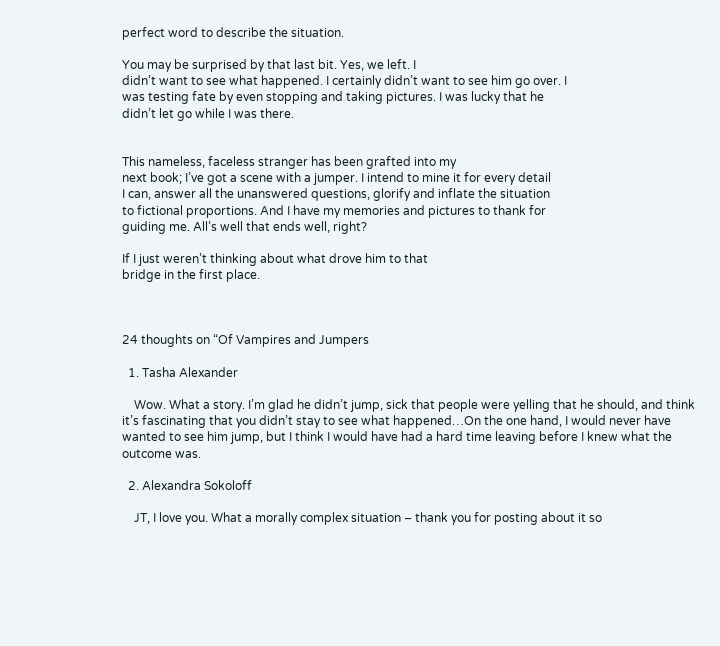perfect word to describe the situation.

You may be surprised by that last bit. Yes, we left. I
didn’t want to see what happened. I certainly didn’t want to see him go over. I
was testing fate by even stopping and taking pictures. I was lucky that he
didn’t let go while I was there.


This nameless, faceless stranger has been grafted into my
next book; I’ve got a scene with a jumper. I intend to mine it for every detail
I can, answer all the unanswered questions, glorify and inflate the situation
to fictional proportions. And I have my memories and pictures to thank for
guiding me. All’s well that ends well, right?

If I just weren’t thinking about what drove him to that
bridge in the first place.



24 thoughts on “Of Vampires and Jumpers

  1. Tasha Alexander

    Wow. What a story. I’m glad he didn’t jump, sick that people were yelling that he should, and think it’s fascinating that you didn’t stay to see what happened…On the one hand, I would never have wanted to see him jump, but I think I would have had a hard time leaving before I knew what the outcome was.

  2. Alexandra Sokoloff

    JT, I love you. What a morally complex situation – thank you for posting about it so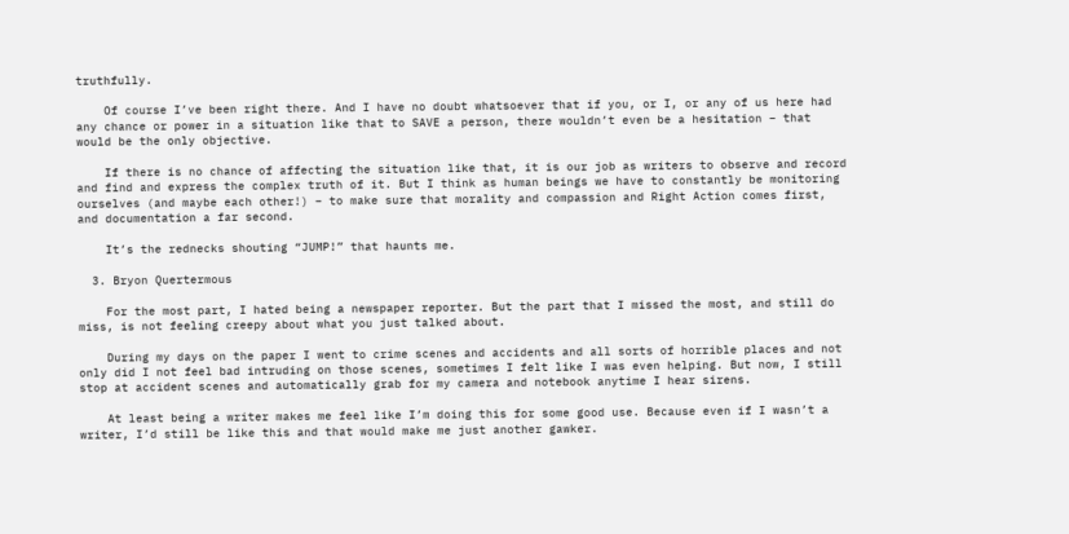truthfully.

    Of course I’ve been right there. And I have no doubt whatsoever that if you, or I, or any of us here had any chance or power in a situation like that to SAVE a person, there wouldn’t even be a hesitation – that would be the only objective.

    If there is no chance of affecting the situation like that, it is our job as writers to observe and record and find and express the complex truth of it. But I think as human beings we have to constantly be monitoring ourselves (and maybe each other!) – to make sure that morality and compassion and Right Action comes first, and documentation a far second.

    It’s the rednecks shouting “JUMP!” that haunts me.

  3. Bryon Quertermous

    For the most part, I hated being a newspaper reporter. But the part that I missed the most, and still do miss, is not feeling creepy about what you just talked about.

    During my days on the paper I went to crime scenes and accidents and all sorts of horrible places and not only did I not feel bad intruding on those scenes, sometimes I felt like I was even helping. But now, I still stop at accident scenes and automatically grab for my camera and notebook anytime I hear sirens.

    At least being a writer makes me feel like I’m doing this for some good use. Because even if I wasn’t a writer, I’d still be like this and that would make me just another gawker.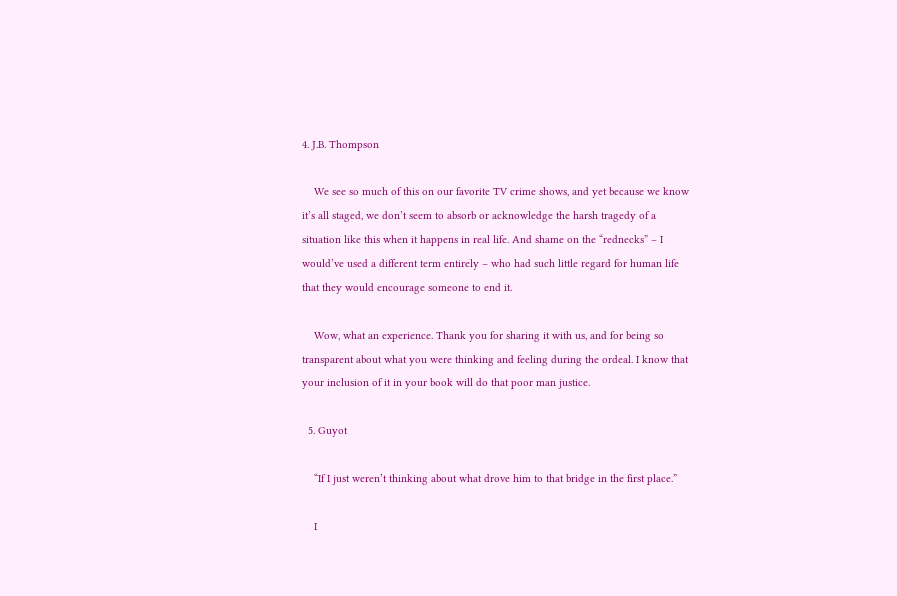4. J.B. Thompson

    We see so much of this on our favorite TV crime shows, and yet because we know it’s all staged, we don’t seem to absorb or acknowledge the harsh tragedy of a situation like this when it happens in real life. And shame on the “rednecks” – I would’ve used a different term entirely – who had such little regard for human life that they would encourage someone to end it.

    Wow, what an experience. Thank you for sharing it with us, and for being so transparent about what you were thinking and feeling during the ordeal. I know that your inclusion of it in your book will do that poor man justice.

  5. Guyot

    “If I just weren’t thinking about what drove him to that bridge in the first place.”

    I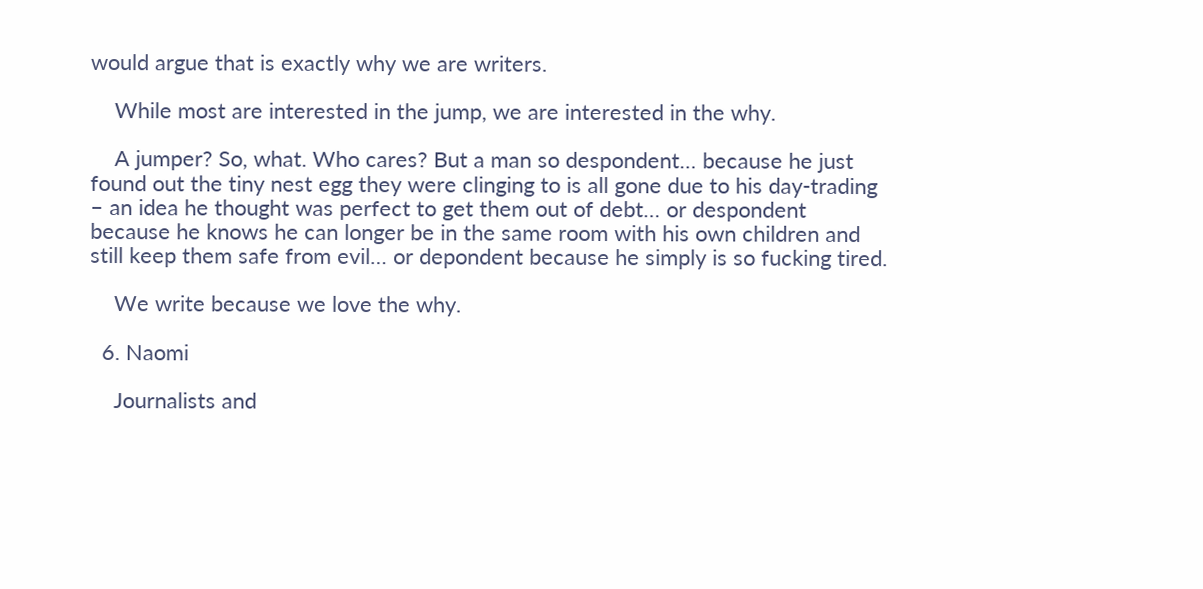would argue that is exactly why we are writers.

    While most are interested in the jump, we are interested in the why.

    A jumper? So, what. Who cares? But a man so despondent… because he just found out the tiny nest egg they were clinging to is all gone due to his day-trading – an idea he thought was perfect to get them out of debt… or despondent because he knows he can longer be in the same room with his own children and still keep them safe from evil… or depondent because he simply is so fucking tired.

    We write because we love the why.

  6. Naomi

    Journalists and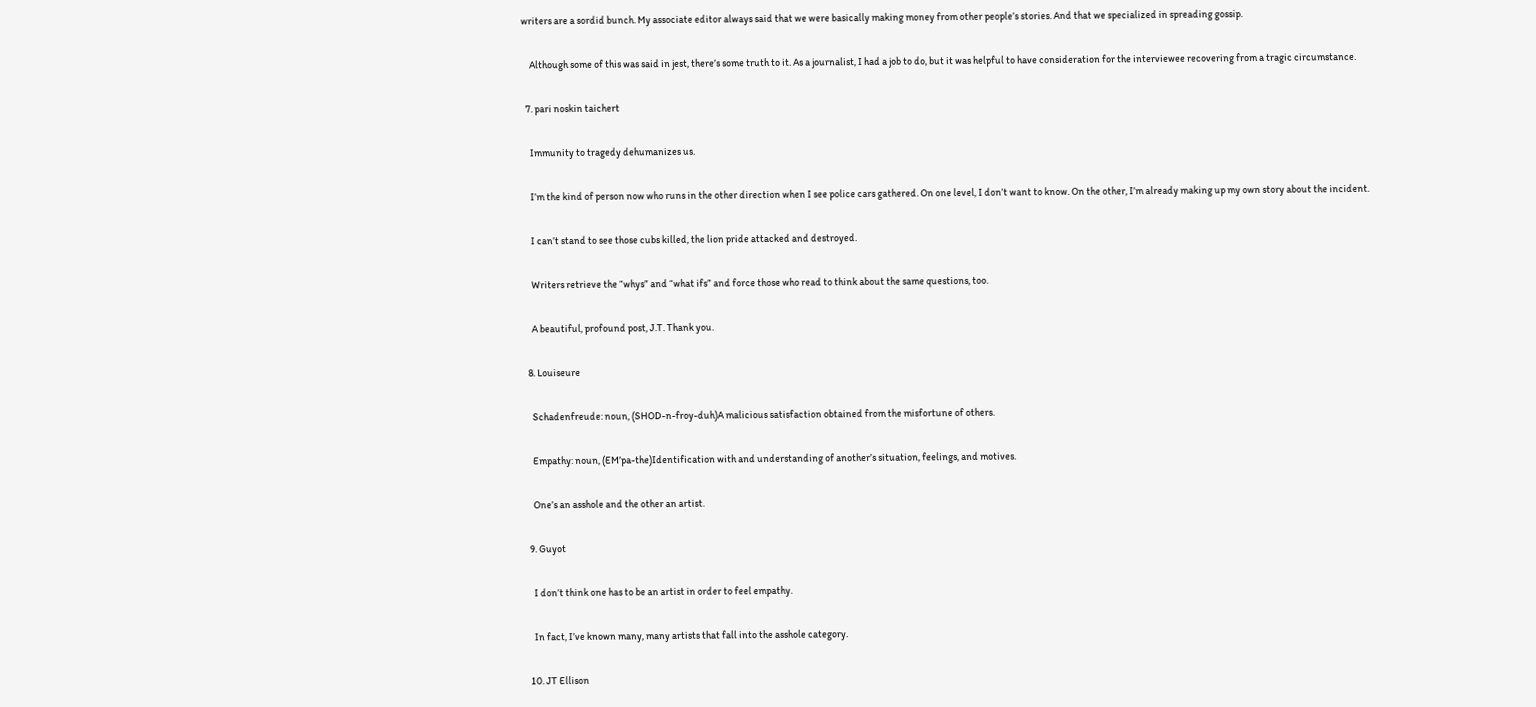writers are a sordid bunch. My associate editor always said that we were basically making money from other people’s stories. And that we specialized in spreading gossip.

    Although some of this was said in jest, there’s some truth to it. As a journalist, I had a job to do, but it was helpful to have consideration for the interviewee recovering from a tragic circumstance.

  7. pari noskin taichert

    Immunity to tragedy dehumanizes us.

    I’m the kind of person now who runs in the other direction when I see police cars gathered. On one level, I don’t want to know. On the other, I’m already making up my own story about the incident.

    I can’t stand to see those cubs killed, the lion pride attacked and destroyed.

    Writers retrieve the “whys” and “what ifs” and force those who read to think about the same questions, too.

    A beautiful, profound post, J.T. Thank you.

  8. Louiseure

    Schadenfreude: noun, (SHOD-n-froy-duh)A malicious satisfaction obtained from the misfortune of others.

    Empathy: noun, (EM’pa-the)Identification with and understanding of another’s situation, feelings, and motives.

    One’s an asshole and the other an artist.

  9. Guyot

    I don’t think one has to be an artist in order to feel empathy.

    In fact, I’ve known many, many artists that fall into the asshole category.

  10. JT Ellison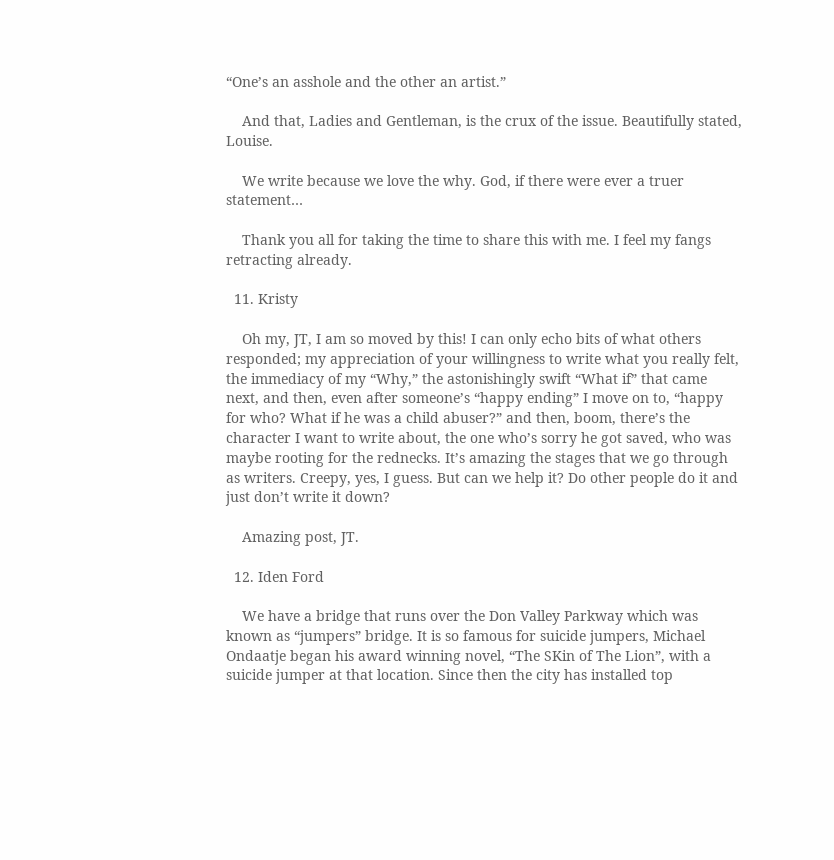“One’s an asshole and the other an artist.”

    And that, Ladies and Gentleman, is the crux of the issue. Beautifully stated, Louise.

    We write because we love the why. God, if there were ever a truer statement…

    Thank you all for taking the time to share this with me. I feel my fangs retracting already.

  11. Kristy

    Oh my, JT, I am so moved by this! I can only echo bits of what others responded; my appreciation of your willingness to write what you really felt, the immediacy of my “Why,” the astonishingly swift “What if” that came next, and then, even after someone’s “happy ending” I move on to, “happy for who? What if he was a child abuser?” and then, boom, there’s the character I want to write about, the one who’s sorry he got saved, who was maybe rooting for the rednecks. It’s amazing the stages that we go through as writers. Creepy, yes, I guess. But can we help it? Do other people do it and just don’t write it down?

    Amazing post, JT.

  12. Iden Ford

    We have a bridge that runs over the Don Valley Parkway which was known as “jumpers” bridge. It is so famous for suicide jumpers, Michael Ondaatje began his award winning novel, “The SKin of The Lion”, with a suicide jumper at that location. Since then the city has installed top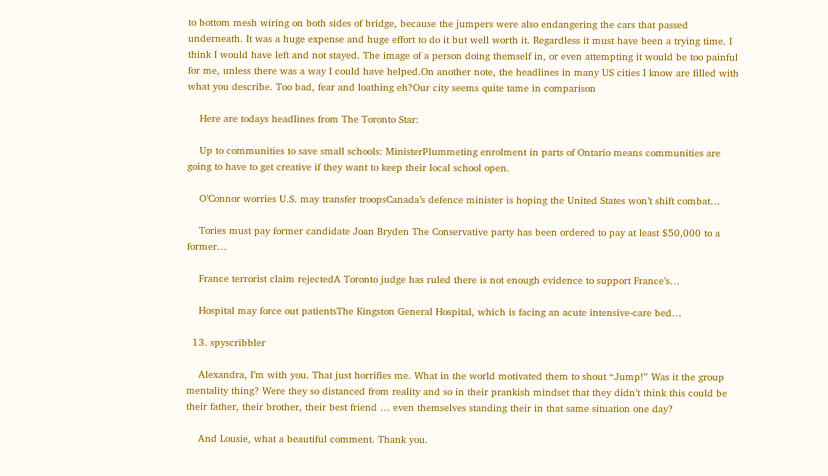to bottom mesh wiring on both sides of bridge, because the jumpers were also endangering the cars that passed underneath. It was a huge expense and huge effort to do it but well worth it. Regardless it must have been a trying time. I think I would have left and not stayed. The image of a person doing themself in, or even attempting it would be too painful for me, unless there was a way I could have helped.On another note, the headlines in many US cities I know are filled with what you describe. Too bad, fear and loathing eh?Our city seems quite tame in comparison

    Here are todays headlines from The Toronto Star:

    Up to communities to save small schools: MinisterPlummeting enrolment in parts of Ontario means communities are going to have to get creative if they want to keep their local school open.

    O’Connor worries U.S. may transfer troopsCanada’s defence minister is hoping the United States won’t shift combat…

    Tories must pay former candidate Joan Bryden The Conservative party has been ordered to pay at least $50,000 to a former…

    France terrorist claim rejectedA Toronto judge has ruled there is not enough evidence to support France’s…

    Hospital may force out patientsThe Kingston General Hospital, which is facing an acute intensive-care bed…

  13. spyscribbler

    Alexandra, I’m with you. That just horrifies me. What in the world motivated them to shout “Jump!” Was it the group mentality thing? Were they so distanced from reality and so in their prankish mindset that they didn’t think this could be their father, their brother, their best friend … even themselves standing their in that same situation one day?

    And Lousie, what a beautiful comment. Thank you.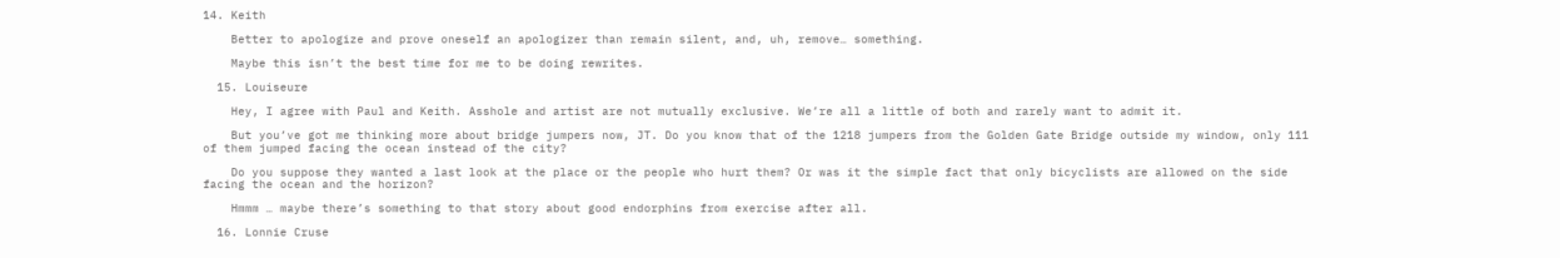14. Keith

    Better to apologize and prove oneself an apologizer than remain silent, and, uh, remove… something.

    Maybe this isn’t the best time for me to be doing rewrites.

  15. Louiseure

    Hey, I agree with Paul and Keith. Asshole and artist are not mutually exclusive. We’re all a little of both and rarely want to admit it.

    But you’ve got me thinking more about bridge jumpers now, JT. Do you know that of the 1218 jumpers from the Golden Gate Bridge outside my window, only 111 of them jumped facing the ocean instead of the city?

    Do you suppose they wanted a last look at the place or the people who hurt them? Or was it the simple fact that only bicyclists are allowed on the side facing the ocean and the horizon?

    Hmmm … maybe there’s something to that story about good endorphins from exercise after all.

  16. Lonnie Cruse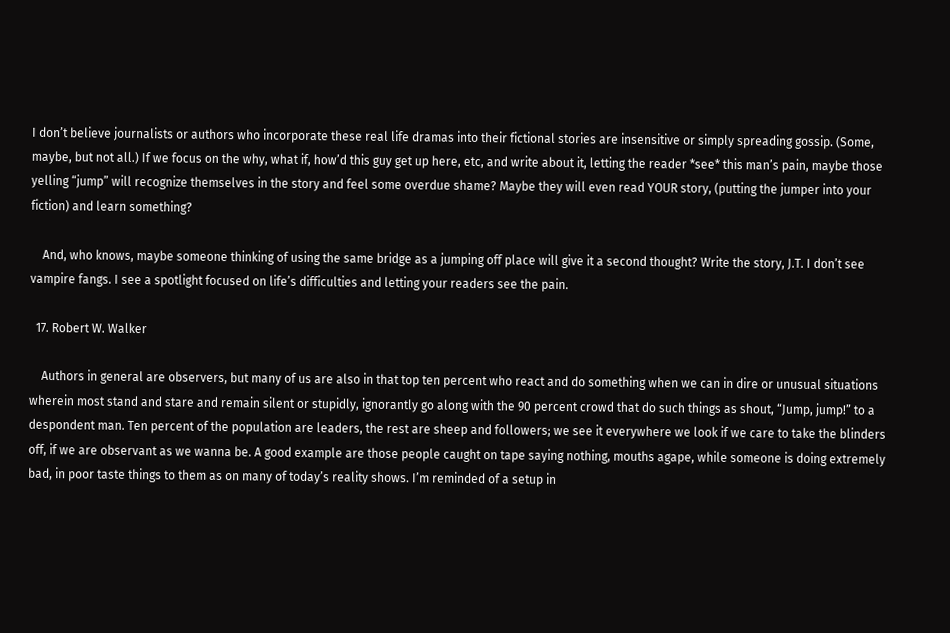I don’t believe journalists or authors who incorporate these real life dramas into their fictional stories are insensitive or simply spreading gossip. (Some, maybe, but not all.) If we focus on the why, what if, how’d this guy get up here, etc, and write about it, letting the reader *see* this man’s pain, maybe those yelling “jump” will recognize themselves in the story and feel some overdue shame? Maybe they will even read YOUR story, (putting the jumper into your fiction) and learn something?

    And, who knows, maybe someone thinking of using the same bridge as a jumping off place will give it a second thought? Write the story, J.T. I don’t see vampire fangs. I see a spotlight focused on life’s difficulties and letting your readers see the pain.

  17. Robert W. Walker

    Authors in general are observers, but many of us are also in that top ten percent who react and do something when we can in dire or unusual situations wherein most stand and stare and remain silent or stupidly, ignorantly go along with the 90 percent crowd that do such things as shout, “Jump, jump!” to a despondent man. Ten percent of the population are leaders, the rest are sheep and followers; we see it everywhere we look if we care to take the blinders off, if we are observant as we wanna be. A good example are those people caught on tape saying nothing, mouths agape, while someone is doing extremely bad, in poor taste things to them as on many of today’s reality shows. I’m reminded of a setup in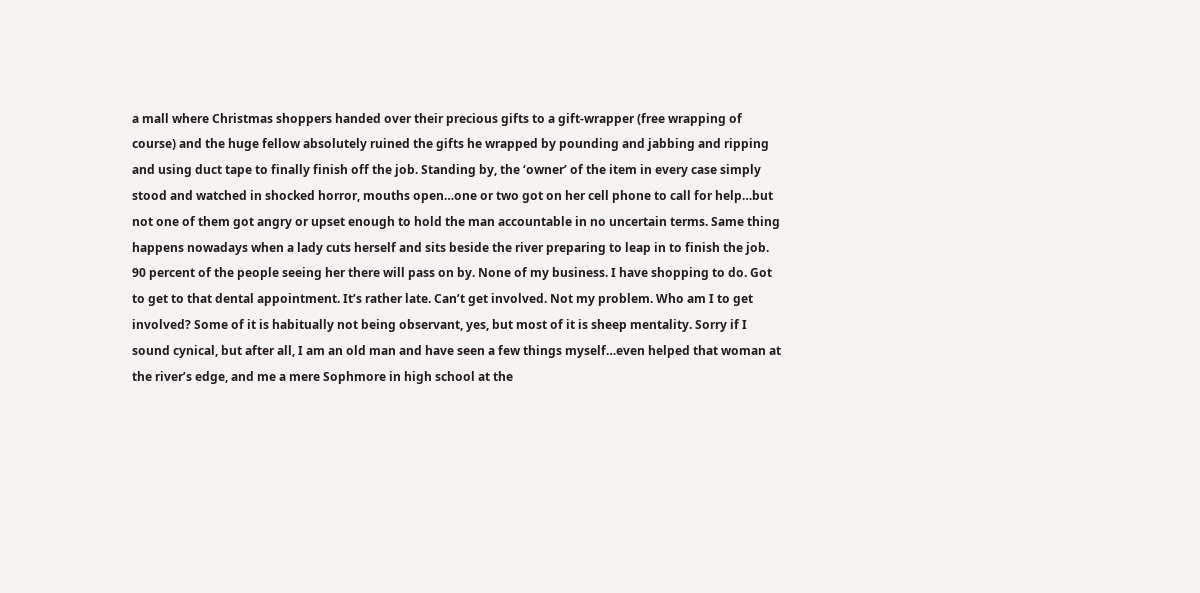a mall where Christmas shoppers handed over their precious gifts to a gift-wrapper (free wrapping of course) and the huge fellow absolutely ruined the gifts he wrapped by pounding and jabbing and ripping and using duct tape to finally finish off the job. Standing by, the ‘owner’ of the item in every case simply stood and watched in shocked horror, mouths open…one or two got on her cell phone to call for help…but not one of them got angry or upset enough to hold the man accountable in no uncertain terms. Same thing happens nowadays when a lady cuts herself and sits beside the river preparing to leap in to finish the job. 90 percent of the people seeing her there will pass on by. None of my business. I have shopping to do. Got to get to that dental appointment. It’s rather late. Can’t get involved. Not my problem. Who am I to get involved? Some of it is habitually not being observant, yes, but most of it is sheep mentality. Sorry if I sound cynical, but after all, I am an old man and have seen a few things myself…even helped that woman at the river’s edge, and me a mere Sophmore in high school at the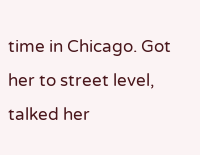time in Chicago. Got her to street level, talked her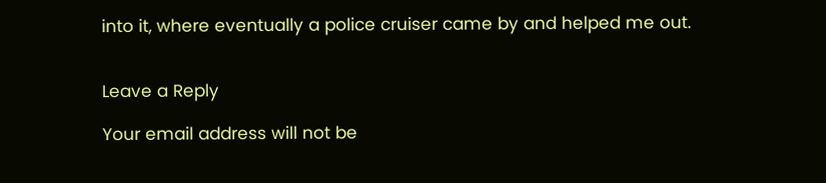into it, where eventually a police cruiser came by and helped me out.


Leave a Reply

Your email address will not be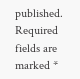published. Required fields are marked *